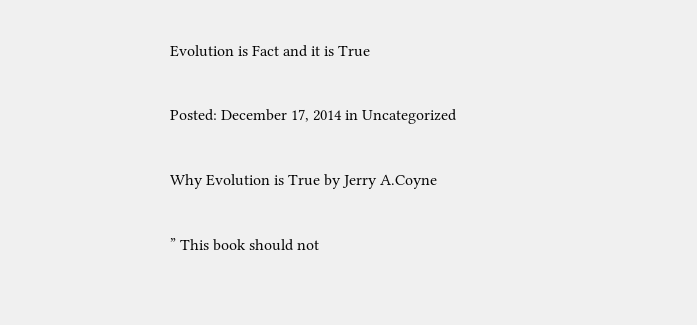Evolution is Fact and it is True

Posted: December 17, 2014 in Uncategorized

Why Evolution is True by Jerry A.Coyne

” This book should not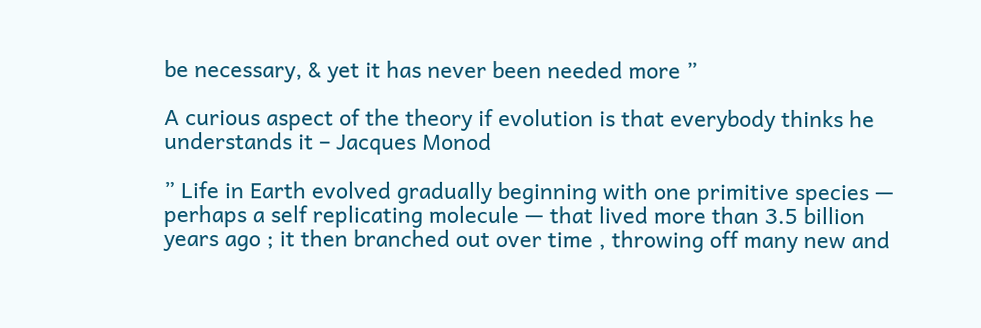be necessary, & yet it has never been needed more ”

A curious aspect of the theory if evolution is that everybody thinks he understands it – Jacques Monod

” Life in Earth evolved gradually beginning with one primitive species — perhaps a self replicating molecule — that lived more than 3.5 billion years ago ; it then branched out over time , throwing off many new and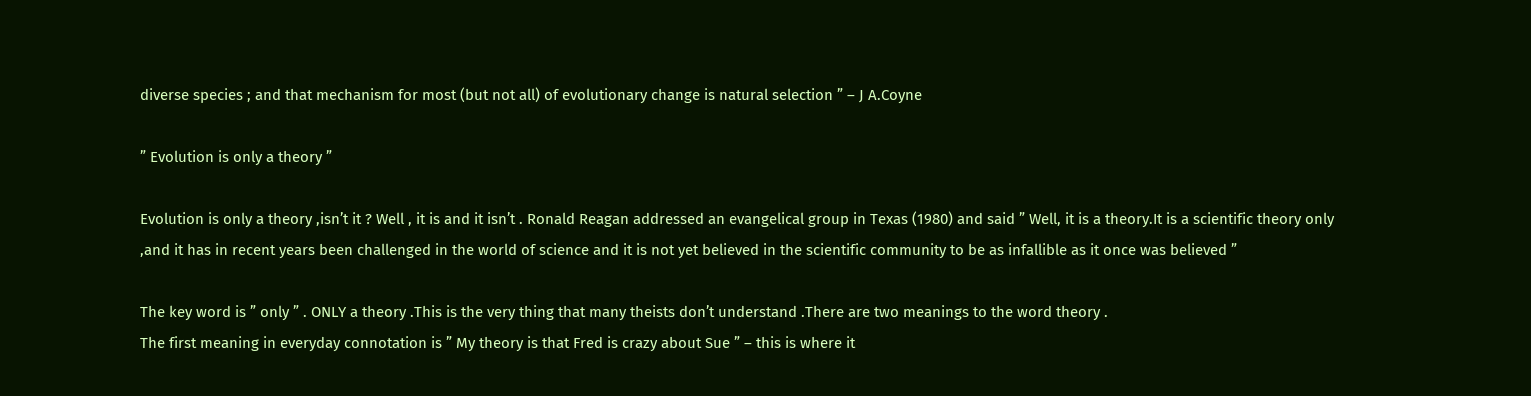diverse species ; and that mechanism for most (but not all) of evolutionary change is natural selection ” – J A.Coyne

” Evolution is only a theory ”

Evolution is only a theory ,isn’t it ? Well , it is and it isn’t . Ronald Reagan addressed an evangelical group in Texas (1980) and said ” Well, it is a theory.It is a scientific theory only ,and it has in recent years been challenged in the world of science and it is not yet believed in the scientific community to be as infallible as it once was believed ”

The key word is ” only ” . ONLY a theory .This is the very thing that many theists don’t understand .There are two meanings to the word theory .
The first meaning in everyday connotation is ” My theory is that Fred is crazy about Sue ” – this is where it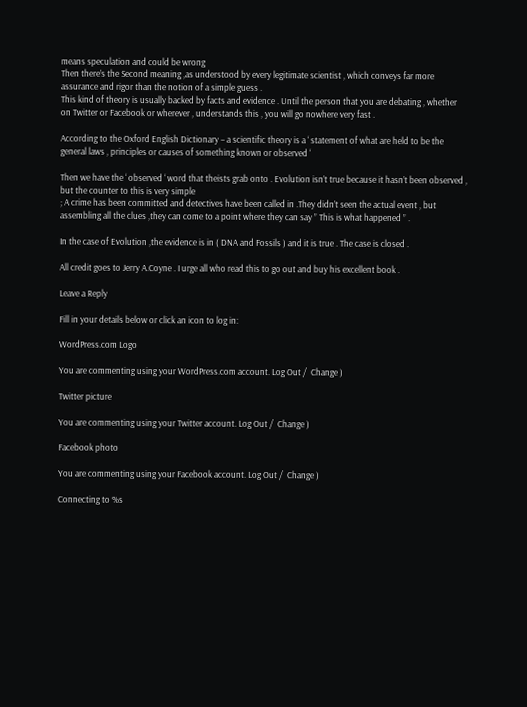means speculation and could be wrong
Then there’s the Second meaning ,as understood by every legitimate scientist , which conveys far more assurance and rigor than the notion of a simple guess .
This kind of theory is usually backed by facts and evidence . Until the person that you are debating , whether on Twitter or Facebook or wherever , understands this , you will go nowhere very fast .

According to the Oxford English Dictionary – a scientific theory is a ‘ statement of what are held to be the general laws , principles or causes of something known or observed ‘

Then we have the ‘ observed ‘ word that theists grab onto . Evolution isn’t true because it hasn’t been observed , but the counter to this is very simple
; A crime has been committed and detectives have been called in .They didn’t seen the actual event , but assembling all the clues ,they can come to a point where they can say ” This is what happened ” .

In the case of Evolution ,the evidence is in ( DNA and Fossils ) and it is true . The case is closed .

All credit goes to Jerry A.Coyne . I urge all who read this to go out and buy his excellent book .

Leave a Reply

Fill in your details below or click an icon to log in:

WordPress.com Logo

You are commenting using your WordPress.com account. Log Out /  Change )

Twitter picture

You are commenting using your Twitter account. Log Out /  Change )

Facebook photo

You are commenting using your Facebook account. Log Out /  Change )

Connecting to %s